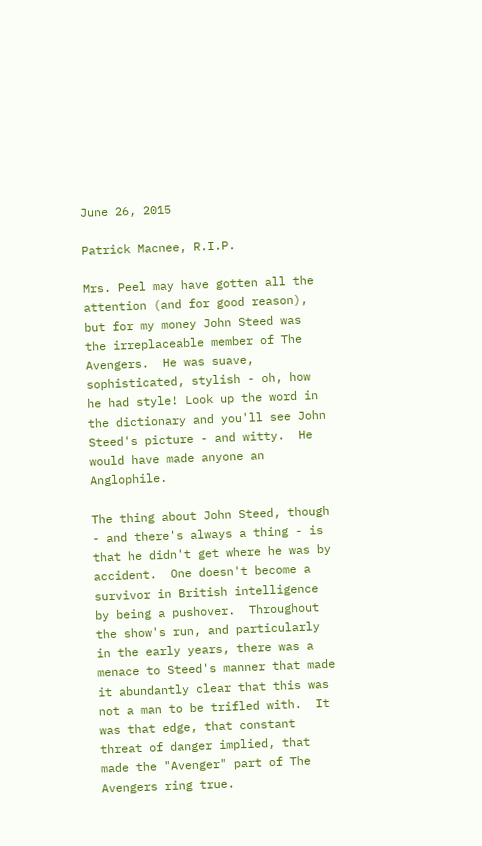June 26, 2015

Patrick Macnee, R.I.P.

Mrs. Peel may have gotten all the attention (and for good reason), but for my money John Steed was the irreplaceable member of The Avengers.  He was suave, sophisticated, stylish - oh, how he had style! Look up the word in the dictionary and you'll see John Steed's picture - and witty.  He would have made anyone an Anglophile.

The thing about John Steed, though - and there's always a thing - is that he didn't get where he was by accident.  One doesn't become a survivor in British intelligence by being a pushover.  Throughout the show's run, and particularly in the early years, there was a menace to Steed's manner that made it abundantly clear that this was not a man to be trifled with.  It was that edge, that constant threat of danger implied, that made the "Avenger" part of The Avengers ring true.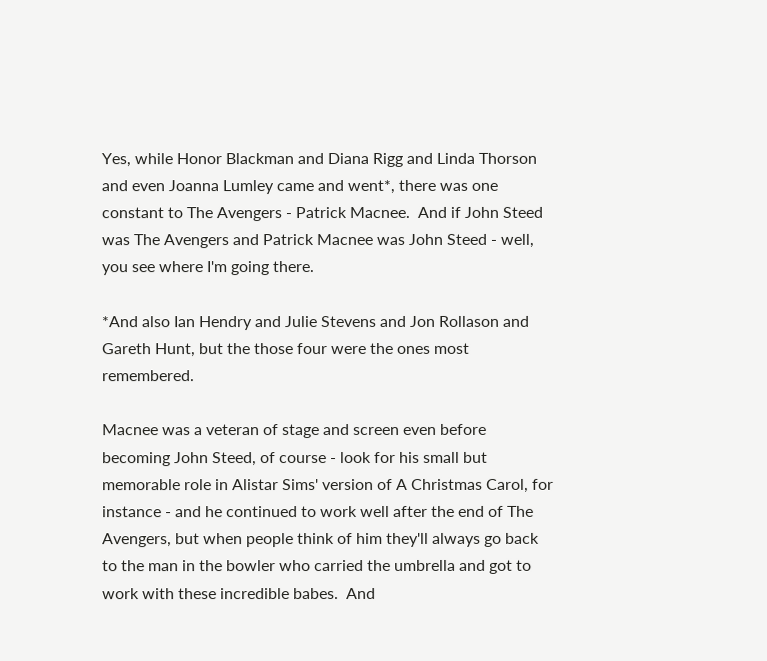Yes, while Honor Blackman and Diana Rigg and Linda Thorson and even Joanna Lumley came and went*, there was one constant to The Avengers - Patrick Macnee.  And if John Steed was The Avengers and Patrick Macnee was John Steed - well, you see where I'm going there.

*And also Ian Hendry and Julie Stevens and Jon Rollason and Gareth Hunt, but the those four were the ones most remembered.

Macnee was a veteran of stage and screen even before becoming John Steed, of course - look for his small but memorable role in Alistar Sims' version of A Christmas Carol, for instance - and he continued to work well after the end of The Avengers, but when people think of him they'll always go back to the man in the bowler who carried the umbrella and got to work with these incredible babes.  And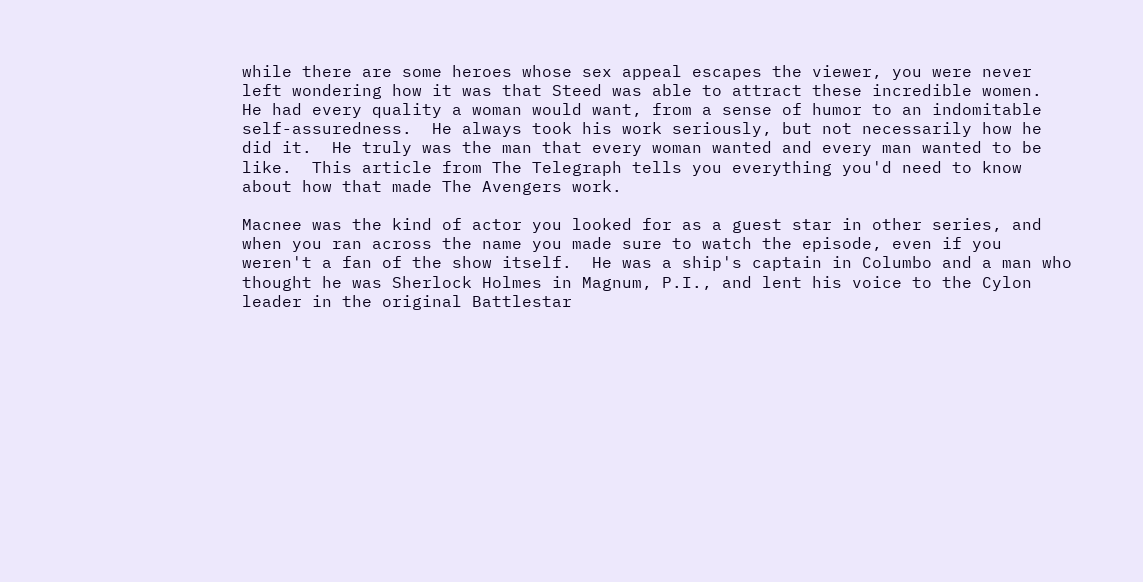while there are some heroes whose sex appeal escapes the viewer, you were never left wondering how it was that Steed was able to attract these incredible women.  He had every quality a woman would want, from a sense of humor to an indomitable self-assuredness.  He always took his work seriously, but not necessarily how he did it.  He truly was the man that every woman wanted and every man wanted to be like.  This article from The Telegraph tells you everything you'd need to know about how that made The Avengers work.

Macnee was the kind of actor you looked for as a guest star in other series, and when you ran across the name you made sure to watch the episode, even if you weren't a fan of the show itself.  He was a ship's captain in Columbo and a man who thought he was Sherlock Holmes in Magnum, P.I., and lent his voice to the Cylon leader in the original Battlestar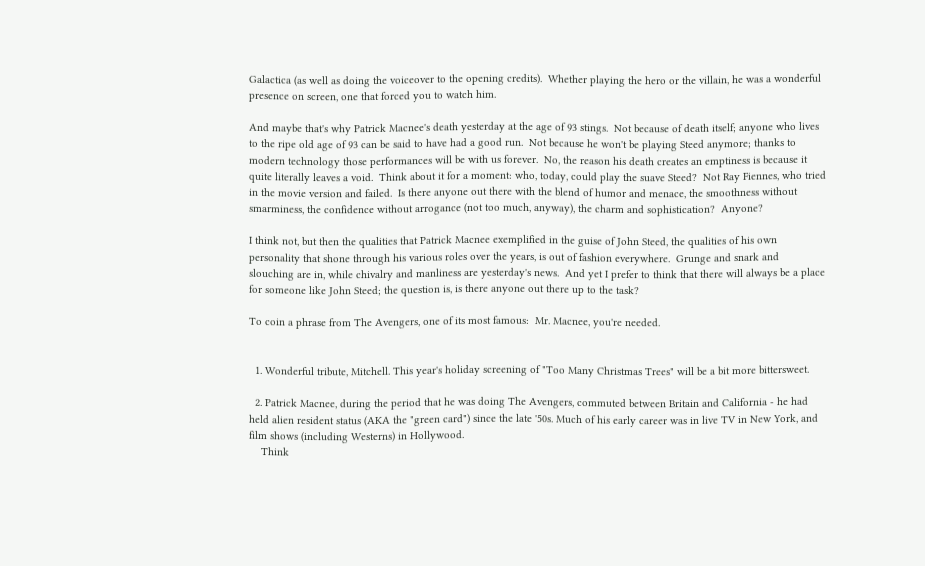Galactica (as well as doing the voiceover to the opening credits).  Whether playing the hero or the villain, he was a wonderful presence on screen, one that forced you to watch him.

And maybe that's why Patrick Macnee's death yesterday at the age of 93 stings.  Not because of death itself; anyone who lives to the ripe old age of 93 can be said to have had a good run.  Not because he won't be playing Steed anymore; thanks to modern technology those performances will be with us forever.  No, the reason his death creates an emptiness is because it quite literally leaves a void.  Think about it for a moment: who, today, could play the suave Steed?  Not Ray Fiennes, who tried in the movie version and failed.  Is there anyone out there with the blend of humor and menace, the smoothness without smarminess, the confidence without arrogance (not too much, anyway), the charm and sophistication?  Anyone?

I think not, but then the qualities that Patrick Macnee exemplified in the guise of John Steed, the qualities of his own personality that shone through his various roles over the years, is out of fashion everywhere.  Grunge and snark and slouching are in, while chivalry and manliness are yesterday's news.  And yet I prefer to think that there will always be a place for someone like John Steed; the question is, is there anyone out there up to the task?

To coin a phrase from The Avengers, one of its most famous:  Mr. Macnee, you're needed.


  1. Wonderful tribute, Mitchell. This year's holiday screening of "Too Many Christmas Trees" will be a bit more bittersweet.

  2. Patrick Macnee, during the period that he was doing The Avengers, commuted between Britain and California - he had held alien resident status (AKA the "green card") since the late '50s. Much of his early career was in live TV in New York, and film shows (including Westerns) in Hollywood.
    Think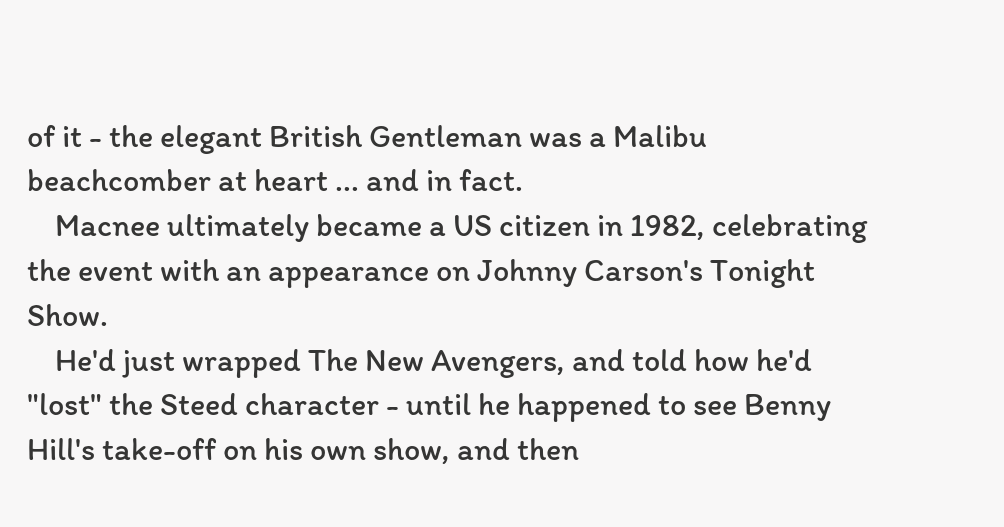of it - the elegant British Gentleman was a Malibu beachcomber at heart ... and in fact.
    Macnee ultimately became a US citizen in 1982, celebrating the event with an appearance on Johnny Carson's Tonight Show.
    He'd just wrapped The New Avengers, and told how he'd "lost" the Steed character - until he happened to see Benny Hill's take-off on his own show, and then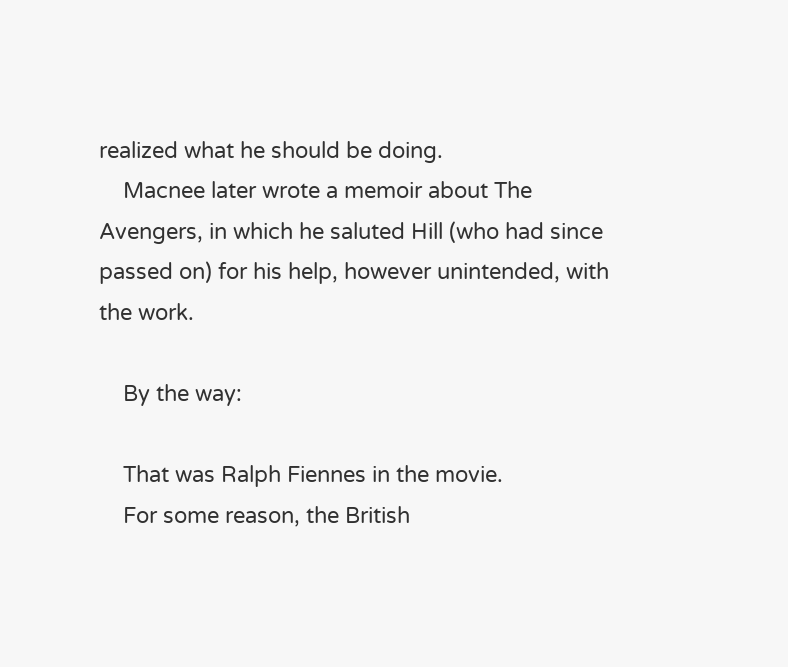realized what he should be doing.
    Macnee later wrote a memoir about The Avengers, in which he saluted Hill (who had since passed on) for his help, however unintended, with the work.

    By the way:

    That was Ralph Fiennes in the movie.
    For some reason, the British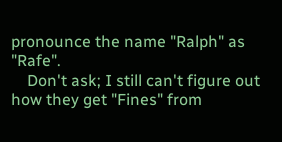pronounce the name "Ralph" as "Rafe".
    Don't ask; I still can't figure out how they get "Fines" from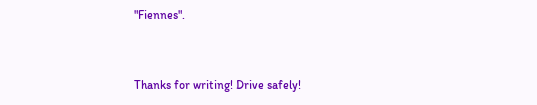"Fiennes".


Thanks for writing! Drive safely!